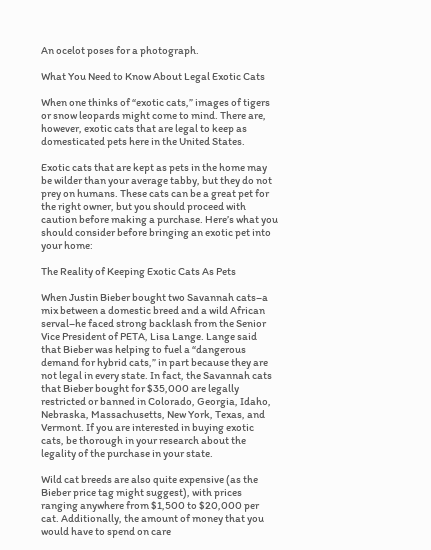An ocelot poses for a photograph.

What You Need to Know About Legal Exotic Cats

When one thinks of “exotic cats,” images of tigers or snow leopards might come to mind. There are, however, exotic cats that are legal to keep as domesticated pets here in the United States.

Exotic cats that are kept as pets in the home may be wilder than your average tabby, but they do not prey on humans. These cats can be a great pet for the right owner, but you should proceed with caution before making a purchase. Here’s what you should consider before bringing an exotic pet into your home:

The Reality of Keeping Exotic Cats As Pets

When Justin Bieber bought two Savannah cats–a mix between a domestic breed and a wild African serval–he faced strong backlash from the Senior Vice President of PETA, Lisa Lange. Lange said that Bieber was helping to fuel a “dangerous demand for hybrid cats,” in part because they are not legal in every state. In fact, the Savannah cats that Bieber bought for $35,000 are legally restricted or banned in Colorado, Georgia, Idaho, Nebraska, Massachusetts, New York, Texas, and Vermont. If you are interested in buying exotic cats, be thorough in your research about the legality of the purchase in your state.

Wild cat breeds are also quite expensive (as the Bieber price tag might suggest), with prices ranging anywhere from $1,500 to $20,000 per cat. Additionally, the amount of money that you would have to spend on care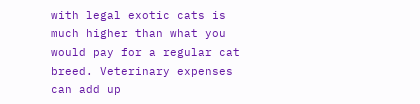with legal exotic cats is much higher than what you would pay for a regular cat breed. Veterinary expenses can add up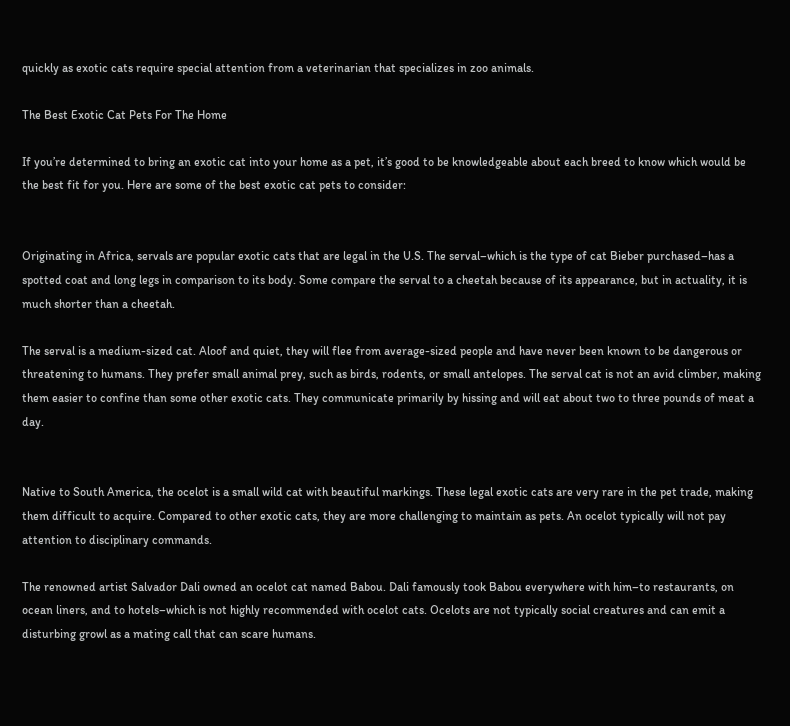quickly as exotic cats require special attention from a veterinarian that specializes in zoo animals.

The Best Exotic Cat Pets For The Home

If you’re determined to bring an exotic cat into your home as a pet, it’s good to be knowledgeable about each breed to know which would be the best fit for you. Here are some of the best exotic cat pets to consider:


Originating in Africa, servals are popular exotic cats that are legal in the U.S. The serval–which is the type of cat Bieber purchased–has a spotted coat and long legs in comparison to its body. Some compare the serval to a cheetah because of its appearance, but in actuality, it is much shorter than a cheetah.

The serval is a medium-sized cat. Aloof and quiet, they will flee from average-sized people and have never been known to be dangerous or threatening to humans. They prefer small animal prey, such as birds, rodents, or small antelopes. The serval cat is not an avid climber, making them easier to confine than some other exotic cats. They communicate primarily by hissing and will eat about two to three pounds of meat a day.


Native to South America, the ocelot is a small wild cat with beautiful markings. These legal exotic cats are very rare in the pet trade, making them difficult to acquire. Compared to other exotic cats, they are more challenging to maintain as pets. An ocelot typically will not pay attention to disciplinary commands.

The renowned artist Salvador Dali owned an ocelot cat named Babou. Dali famously took Babou everywhere with him–to restaurants, on ocean liners, and to hotels–which is not highly recommended with ocelot cats. Ocelots are not typically social creatures and can emit a disturbing growl as a mating call that can scare humans.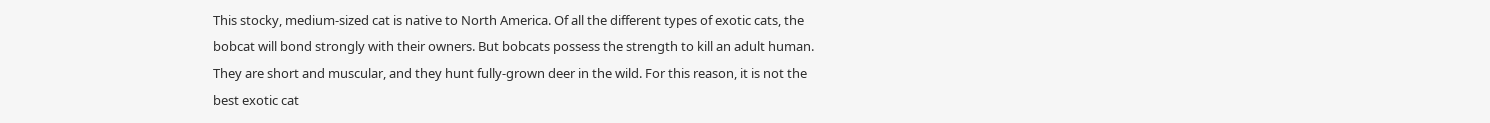This stocky, medium-sized cat is native to North America. Of all the different types of exotic cats, the bobcat will bond strongly with their owners. But bobcats possess the strength to kill an adult human. They are short and muscular, and they hunt fully-grown deer in the wild. For this reason, it is not the best exotic cat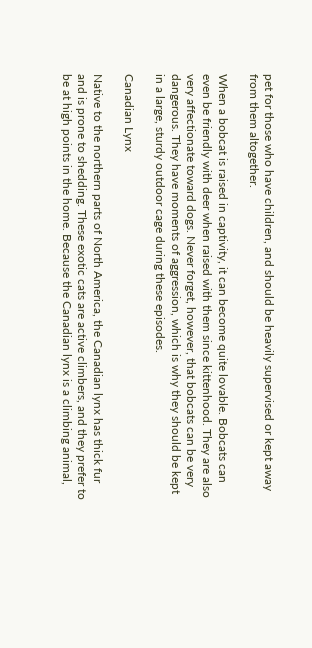pet for those who have children, and should be heavily supervised or kept away from them altogether.

When a bobcat is raised in captivity, it can become quite lovable. Bobcats can even be friendly with deer when raised with them since kittenhood. They are also very affectionate toward dogs. Never forget, however, that bobcats can be very dangerous. They have moments of aggression, which is why they should be kept in a large, sturdy outdoor cage during these episodes.

Canadian Lynx

Native to the northern parts of North America, the Canadian lynx has thick fur and is prone to shedding. These exotic cats are active climbers, and they prefer to be at high points in the home. Because the Canadian lynx is a climbing animal,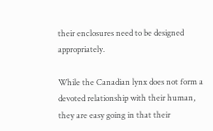their enclosures need to be designed appropriately.

While the Canadian lynx does not form a devoted relationship with their human, they are easy going in that their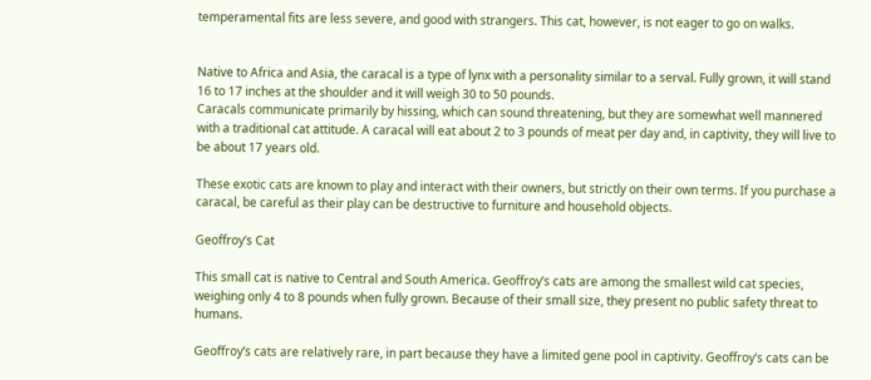temperamental fits are less severe, and good with strangers. This cat, however, is not eager to go on walks.


Native to Africa and Asia, the caracal is a type of lynx with a personality similar to a serval. Fully grown, it will stand 16 to 17 inches at the shoulder and it will weigh 30 to 50 pounds.
Caracals communicate primarily by hissing, which can sound threatening, but they are somewhat well mannered with a traditional cat attitude. A caracal will eat about 2 to 3 pounds of meat per day and, in captivity, they will live to be about 17 years old.

These exotic cats are known to play and interact with their owners, but strictly on their own terms. If you purchase a caracal, be careful as their play can be destructive to furniture and household objects.

Geoffroy’s Cat

This small cat is native to Central and South America. Geoffroy’s cats are among the smallest wild cat species, weighing only 4 to 8 pounds when fully grown. Because of their small size, they present no public safety threat to humans.

Geoffroy’s cats are relatively rare, in part because they have a limited gene pool in captivity. Geoffroy’s cats can be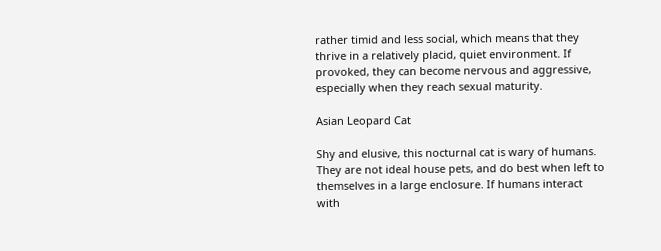rather timid and less social, which means that they thrive in a relatively placid, quiet environment. If provoked, they can become nervous and aggressive, especially when they reach sexual maturity.

Asian Leopard Cat

Shy and elusive, this nocturnal cat is wary of humans. They are not ideal house pets, and do best when left to themselves in a large enclosure. If humans interact with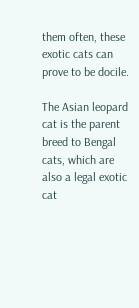them often, these exotic cats can prove to be docile.

The Asian leopard cat is the parent breed to Bengal cats, which are also a legal exotic cat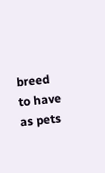breed to have as pets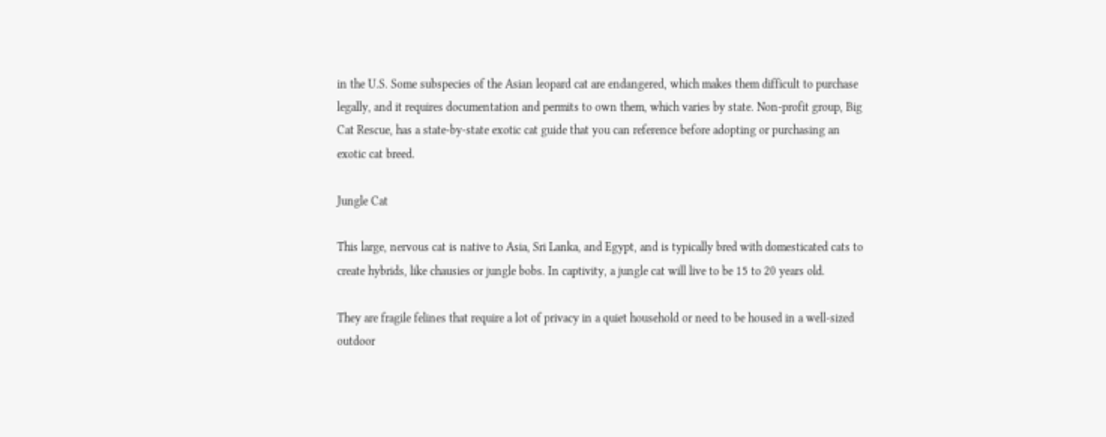in the U.S. Some subspecies of the Asian leopard cat are endangered, which makes them difficult to purchase legally, and it requires documentation and permits to own them, which varies by state. Non-profit group, Big Cat Rescue, has a state-by-state exotic cat guide that you can reference before adopting or purchasing an exotic cat breed.

Jungle Cat

This large, nervous cat is native to Asia, Sri Lanka, and Egypt, and is typically bred with domesticated cats to create hybrids, like chausies or jungle bobs. In captivity, a jungle cat will live to be 15 to 20 years old.

They are fragile felines that require a lot of privacy in a quiet household or need to be housed in a well-sized outdoor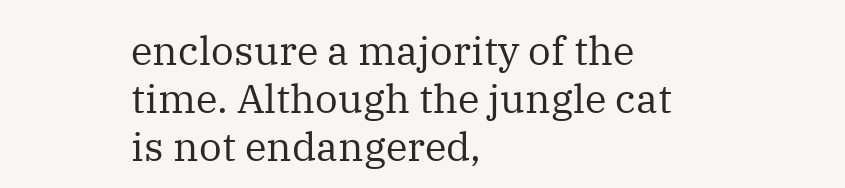enclosure a majority of the time. Although the jungle cat is not endangered,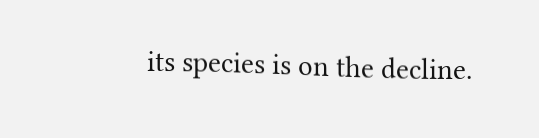its species is on the decline.